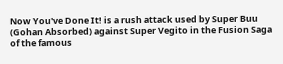Now You've Done It! is a rush attack used by Super Buu (Gohan Absorbed) against Super Vegito in the Fusion Saga of the famous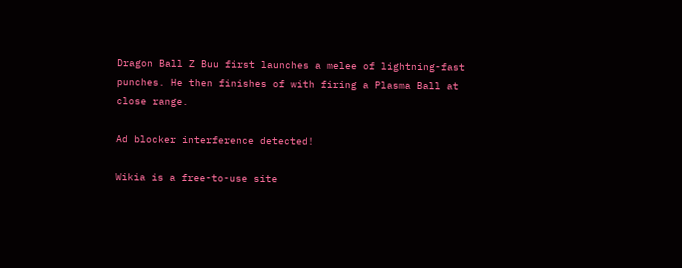Dragon Ball Z Buu first launches a melee of lightning-fast punches. He then finishes of with firing a Plasma Ball at close range.

Ad blocker interference detected!

Wikia is a free-to-use site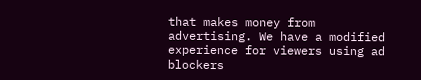that makes money from advertising. We have a modified experience for viewers using ad blockers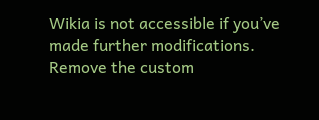Wikia is not accessible if you’ve made further modifications. Remove the custom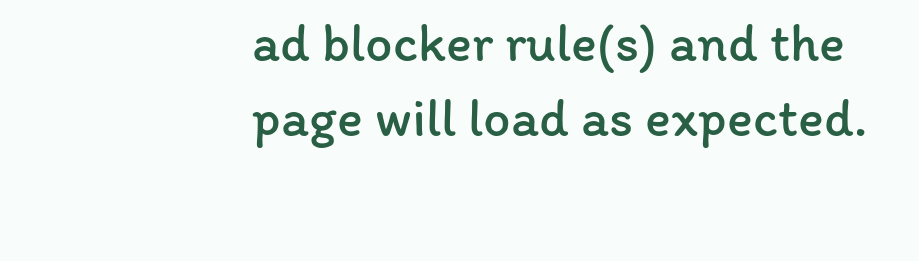ad blocker rule(s) and the page will load as expected.